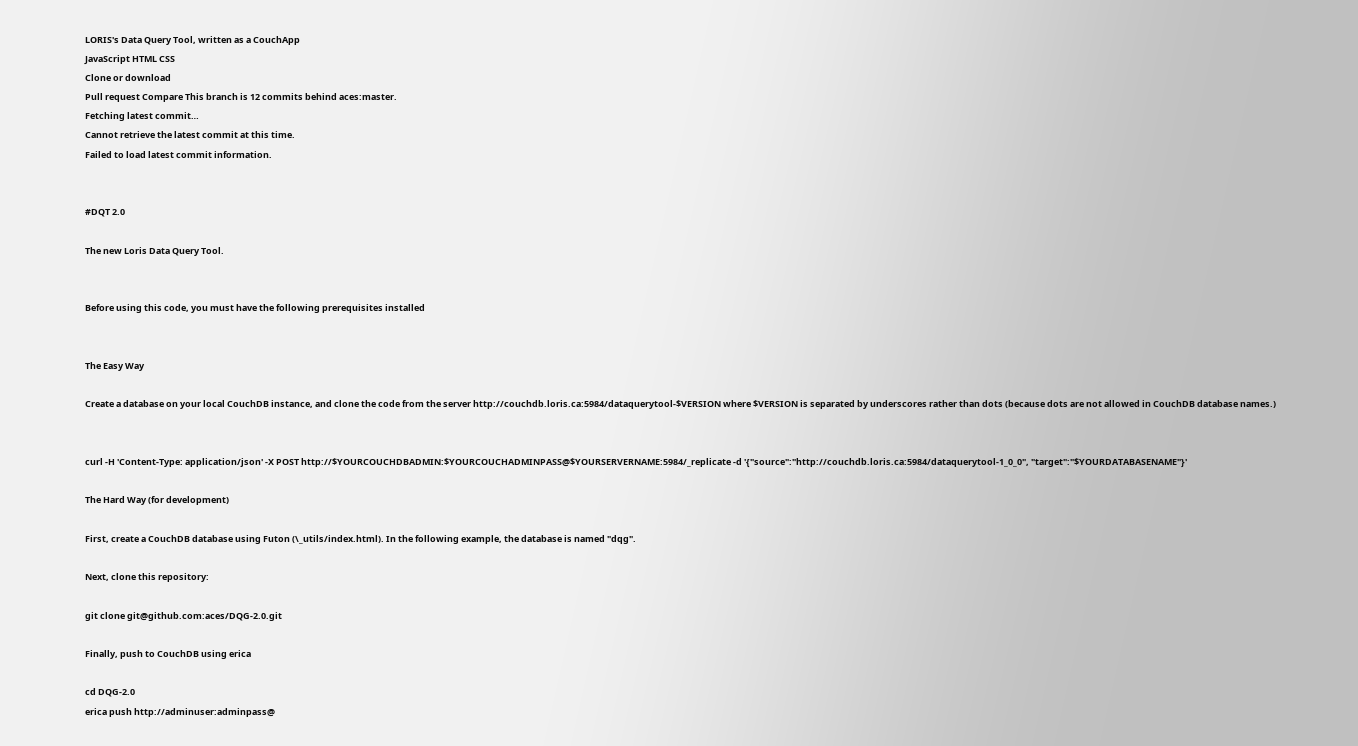LORIS's Data Query Tool, written as a CouchApp
JavaScript HTML CSS
Clone or download
Pull request Compare This branch is 12 commits behind aces:master.
Fetching latest commit…
Cannot retrieve the latest commit at this time.
Failed to load latest commit information.


#DQT 2.0

The new Loris Data Query Tool.


Before using this code, you must have the following prerequisites installed


The Easy Way

Create a database on your local CouchDB instance, and clone the code from the server http://couchdb.loris.ca:5984/dataquerytool-$VERSION where $VERSION is separated by underscores rather than dots (because dots are not allowed in CouchDB database names.)


curl -H 'Content-Type: application/json' -X POST http://$YOURCOUCHDBADMIN:$YOURCOUCHADMINPASS@$YOURSERVERNAME:5984/_replicate -d '{"source":"http://couchdb.loris.ca:5984/dataquerytool-1_0_0", "target":"$YOURDATABASENAME"}'

The Hard Way (for development)

First, create a CouchDB database using Futon (\_utils/index.html). In the following example, the database is named "dqg".

Next, clone this repository:

git clone git@github.com:aces/DQG-2.0.git

Finally, push to CouchDB using erica

cd DQG-2.0
erica push http://adminuser:adminpass@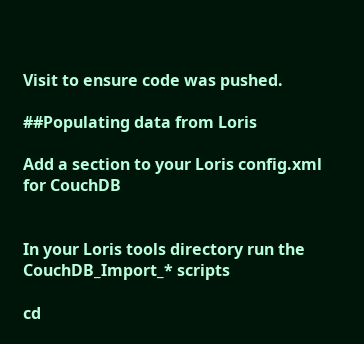Visit to ensure code was pushed.

##Populating data from Loris

Add a section to your Loris config.xml for CouchDB


In your Loris tools directory run the CouchDB_Import_* scripts

cd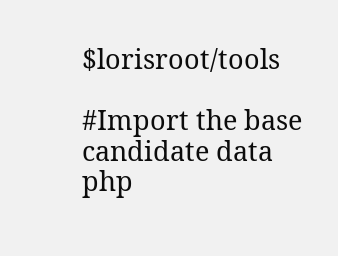$lorisroot/tools

#Import the base candidate data
php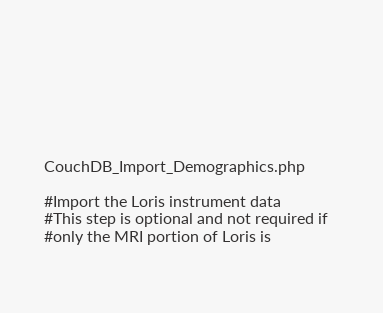CouchDB_Import_Demographics.php

#Import the Loris instrument data
#This step is optional and not required if
#only the MRI portion of Loris is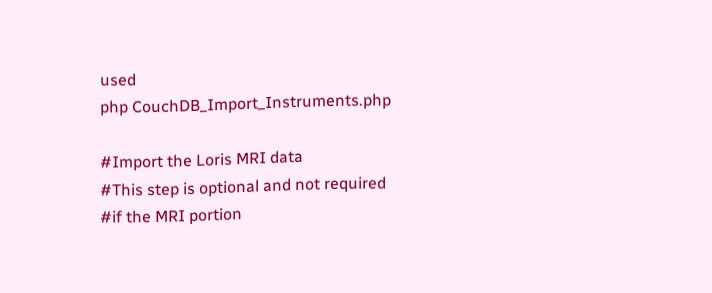used
php CouchDB_Import_Instruments.php

#Import the Loris MRI data
#This step is optional and not required
#if the MRI portion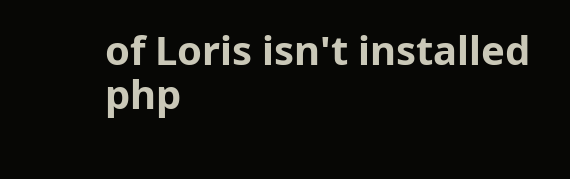of Loris isn't installed
php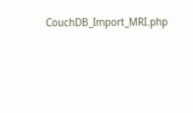CouchDB_Import_MRI.php